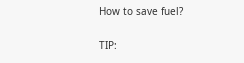How to save fuel?

TIP: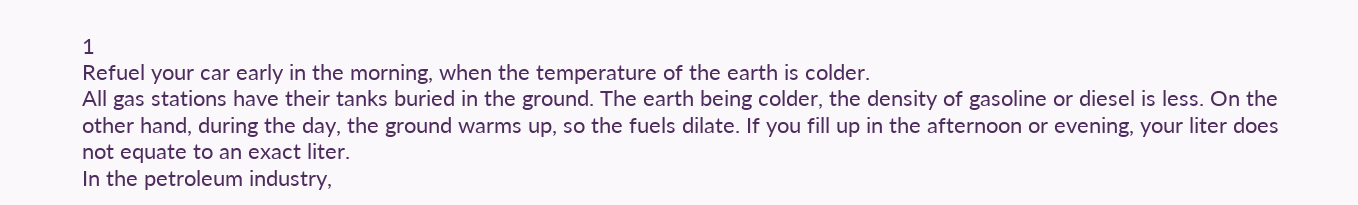1
Refuel your car early in the morning, when the temperature of the earth is colder.
All gas stations have their tanks buried in the ground. The earth being colder, the density of gasoline or diesel is less. On the other hand, during the day, the ground warms up, so the fuels dilate. If you fill up in the afternoon or evening, your liter does not equate to an exact liter.
In the petroleum industry,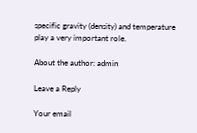specific gravity (density) and temperature play a very important role.

About the author: admin

Leave a Reply

Your email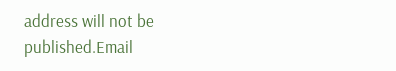address will not be published.Email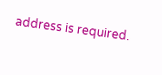address is required.